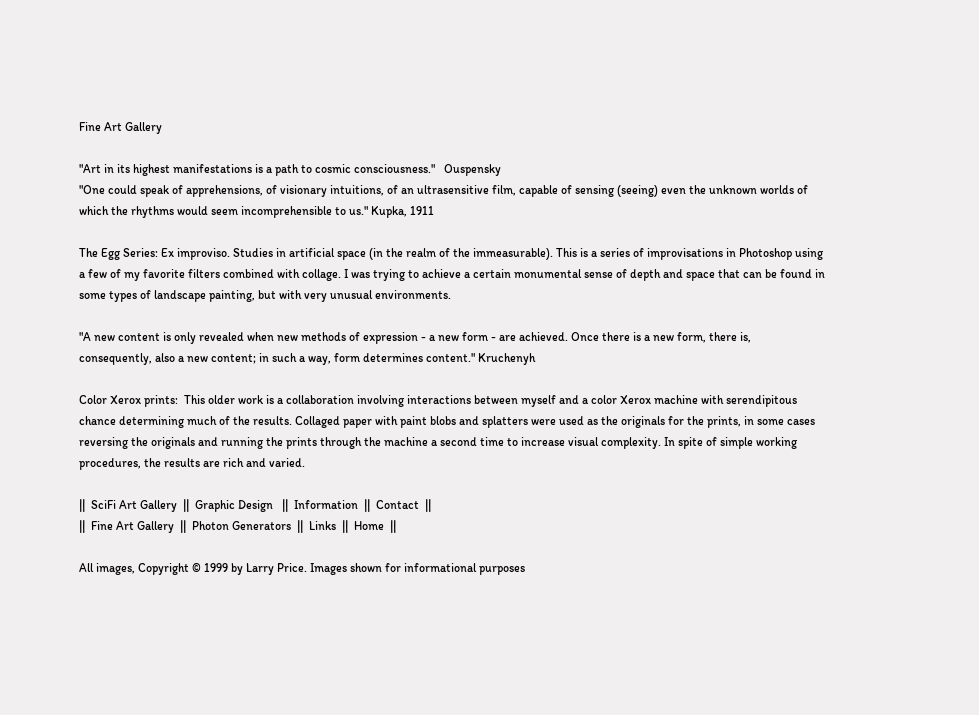Fine Art Gallery

"Art in its highest manifestations is a path to cosmic consciousness."   Ouspensky
"One could speak of apprehensions, of visionary intuitions, of an ultrasensitive film, capable of sensing (seeing) even the unknown worlds of which the rhythms would seem incomprehensible to us." Kupka, 1911

The Egg Series: Ex improviso. Studies in artificial space (in the realm of the immeasurable). This is a series of improvisations in Photoshop using a few of my favorite filters combined with collage. I was trying to achieve a certain monumental sense of depth and space that can be found in some types of landscape painting, but with very unusual environments.

"A new content is only revealed when new methods of expression - a new form - are achieved. Once there is a new form, there is, consequently, also a new content; in such a way, form determines content." Kruchenyh

Color Xerox prints:  This older work is a collaboration involving interactions between myself and a color Xerox machine with serendipitous chance determining much of the results. Collaged paper with paint blobs and splatters were used as the originals for the prints, in some cases reversing the originals and running the prints through the machine a second time to increase visual complexity. In spite of simple working procedures, the results are rich and varied.

||  SciFi Art Gallery  ||  Graphic Design   ||  Information  ||  Contact  ||
||  Fine Art Gallery  ||  Photon Generators  ||  Links  ||  Home  ||

All images, Copyright © 1999 by Larry Price. Images shown for informational purposes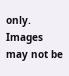only.  Images may not be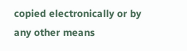copied electronically or by any other means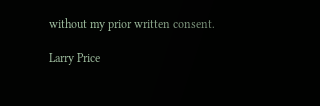without my prior written consent.

Larry Price